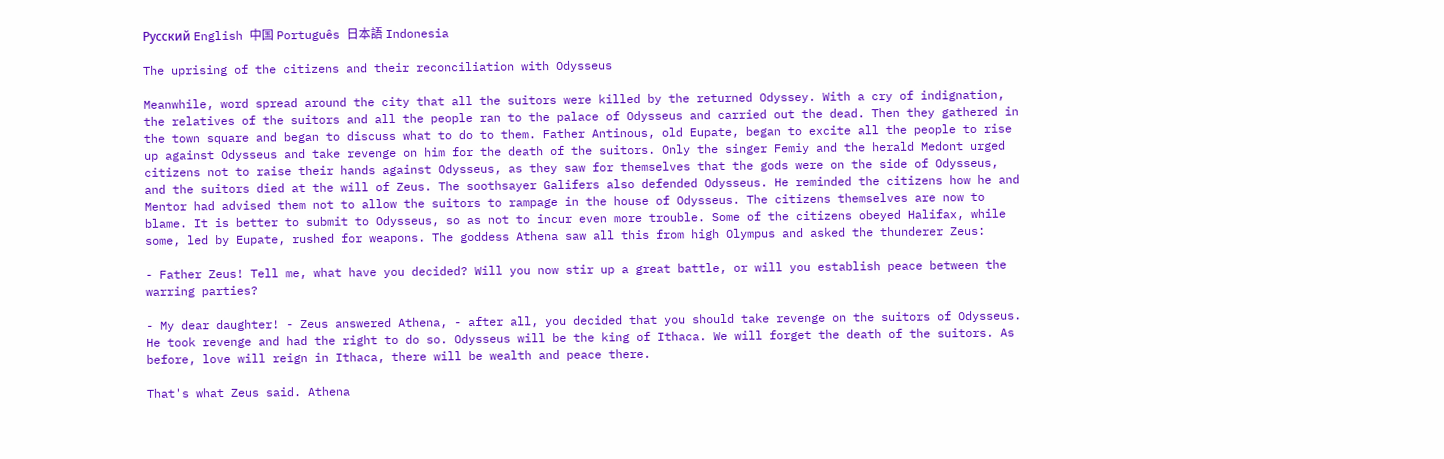Русский English 中国 Português 日本語 Indonesia

The uprising of the citizens and their reconciliation with Odysseus

Meanwhile, word spread around the city that all the suitors were killed by the returned Odyssey. With a cry of indignation, the relatives of the suitors and all the people ran to the palace of Odysseus and carried out the dead. Then they gathered in the town square and began to discuss what to do to them. Father Antinous, old Eupate, began to excite all the people to rise up against Odysseus and take revenge on him for the death of the suitors. Only the singer Femiy and the herald Medont urged citizens not to raise their hands against Odysseus, as they saw for themselves that the gods were on the side of Odysseus, and the suitors died at the will of Zeus. The soothsayer Galifers also defended Odysseus. He reminded the citizens how he and Mentor had advised them not to allow the suitors to rampage in the house of Odysseus. The citizens themselves are now to blame. It is better to submit to Odysseus, so as not to incur even more trouble. Some of the citizens obeyed Halifax, while some, led by Eupate, rushed for weapons. The goddess Athena saw all this from high Olympus and asked the thunderer Zeus:

- Father Zeus! Tell me, what have you decided? Will you now stir up a great battle, or will you establish peace between the warring parties?

- My dear daughter! - Zeus answered Athena, - after all, you decided that you should take revenge on the suitors of Odysseus. He took revenge and had the right to do so. Odysseus will be the king of Ithaca. We will forget the death of the suitors. As before, love will reign in Ithaca, there will be wealth and peace there.

That's what Zeus said. Athena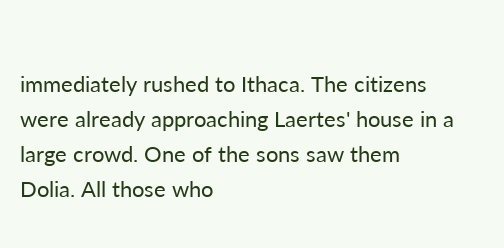immediately rushed to Ithaca. The citizens were already approaching Laertes' house in a large crowd. One of the sons saw them Dolia. All those who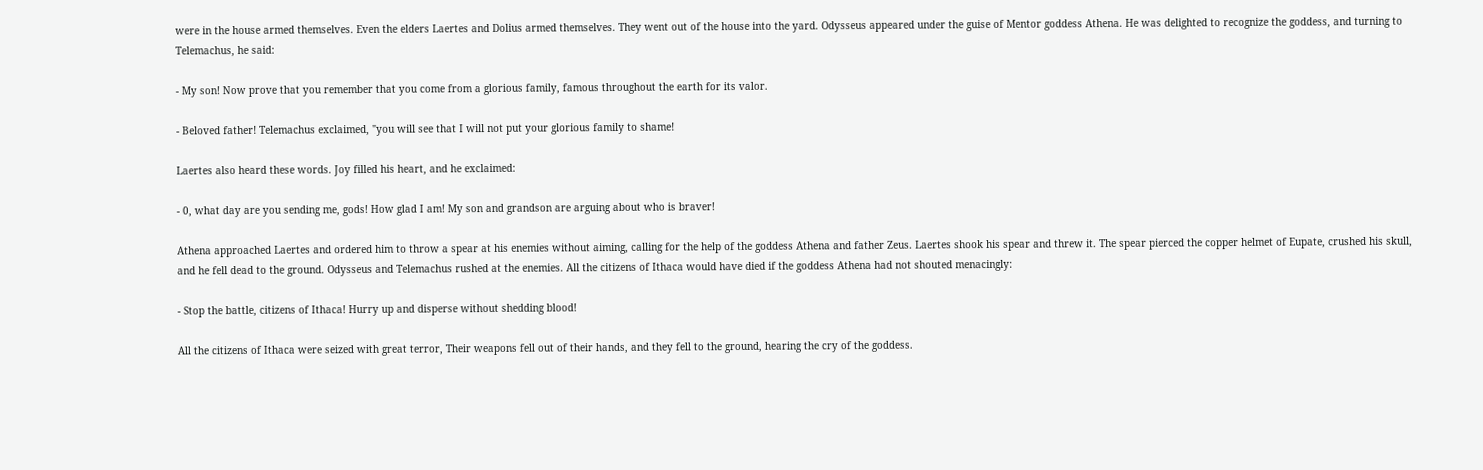were in the house armed themselves. Even the elders Laertes and Dolius armed themselves. They went out of the house into the yard. Odysseus appeared under the guise of Mentor goddess Athena. He was delighted to recognize the goddess, and turning to Telemachus, he said:

- My son! Now prove that you remember that you come from a glorious family, famous throughout the earth for its valor.

- Beloved father! Telemachus exclaimed, "you will see that I will not put your glorious family to shame!

Laertes also heard these words. Joy filled his heart, and he exclaimed:

- 0, what day are you sending me, gods! How glad I am! My son and grandson are arguing about who is braver!

Athena approached Laertes and ordered him to throw a spear at his enemies without aiming, calling for the help of the goddess Athena and father Zeus. Laertes shook his spear and threw it. The spear pierced the copper helmet of Eupate, crushed his skull, and he fell dead to the ground. Odysseus and Telemachus rushed at the enemies. All the citizens of Ithaca would have died if the goddess Athena had not shouted menacingly:

- Stop the battle, citizens of Ithaca! Hurry up and disperse without shedding blood!

All the citizens of Ithaca were seized with great terror, Their weapons fell out of their hands, and they fell to the ground, hearing the cry of the goddess.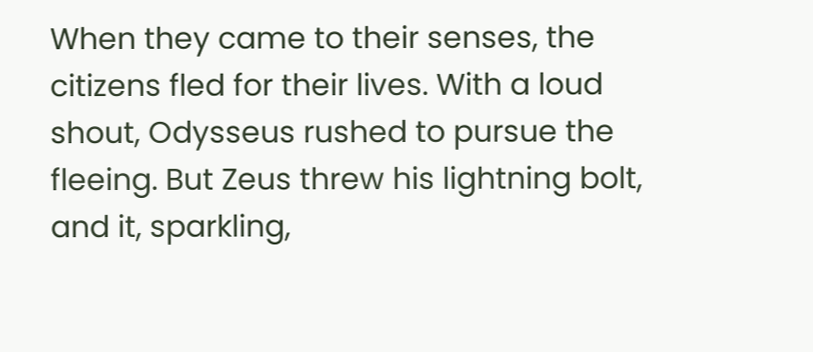When they came to their senses, the citizens fled for their lives. With a loud shout, Odysseus rushed to pursue the fleeing. But Zeus threw his lightning bolt, and it, sparkling,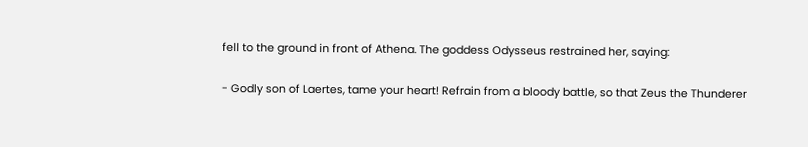fell to the ground in front of Athena. The goddess Odysseus restrained her, saying:

- Godly son of Laertes, tame your heart! Refrain from a bloody battle, so that Zeus the Thunderer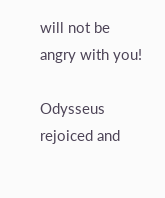will not be angry with you!

Odysseus rejoiced and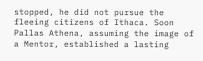stopped, he did not pursue the fleeing citizens of Ithaca. Soon Pallas Athena, assuming the image of a Mentor, established a lasting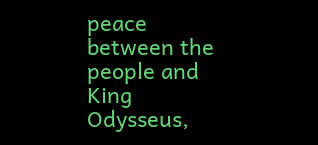peace between the people and King Odysseus,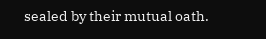sealed by their mutual oath.